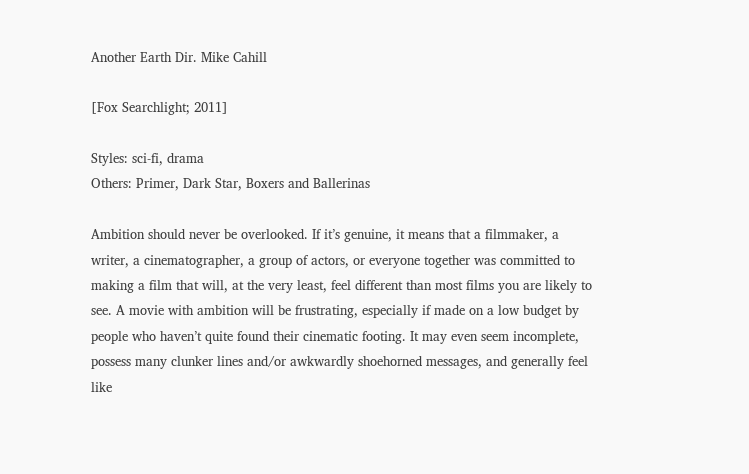Another Earth Dir. Mike Cahill

[Fox Searchlight; 2011]

Styles: sci-fi, drama
Others: Primer, Dark Star, Boxers and Ballerinas

Ambition should never be overlooked. If it’s genuine, it means that a filmmaker, a writer, a cinematographer, a group of actors, or everyone together was committed to making a film that will, at the very least, feel different than most films you are likely to see. A movie with ambition will be frustrating, especially if made on a low budget by people who haven’t quite found their cinematic footing. It may even seem incomplete, possess many clunker lines and/or awkwardly shoehorned messages, and generally feel like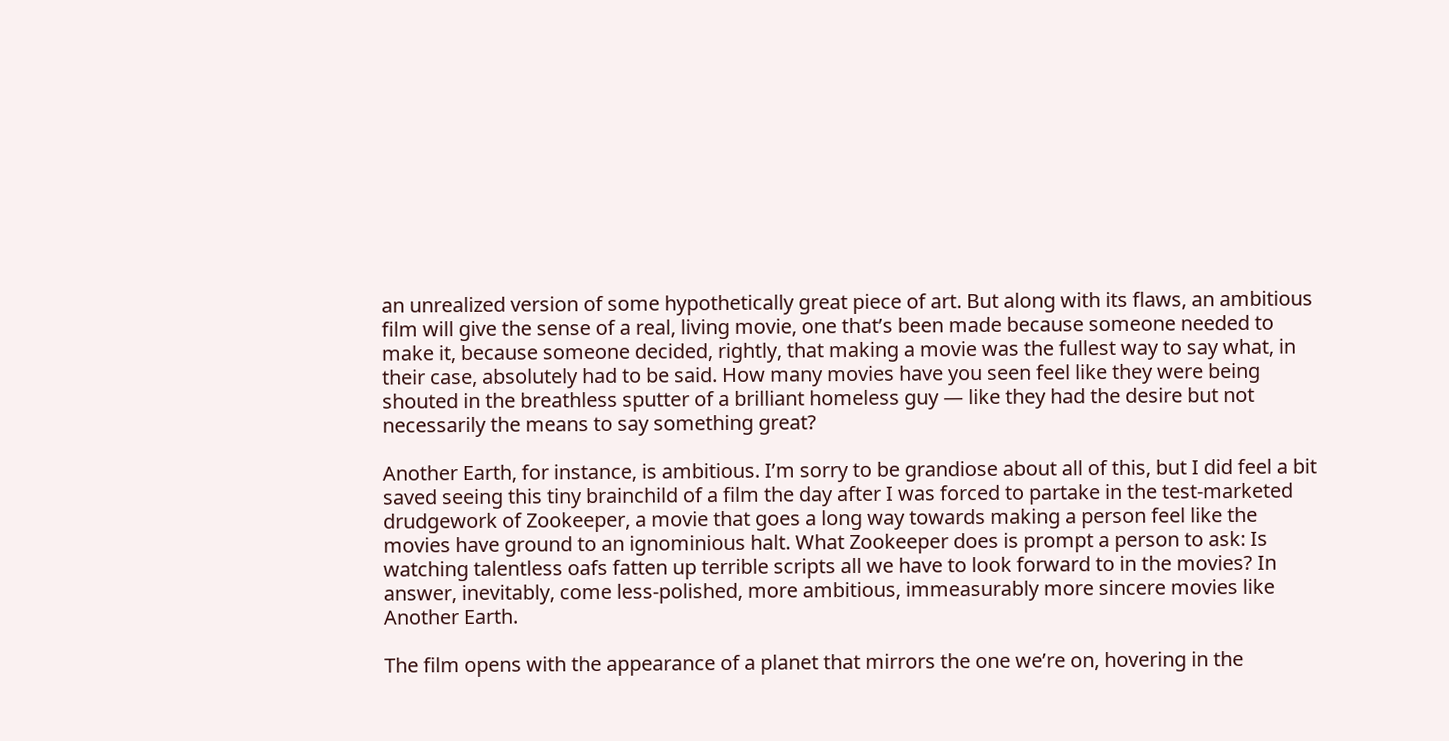an unrealized version of some hypothetically great piece of art. But along with its flaws, an ambitious film will give the sense of a real, living movie, one that’s been made because someone needed to make it, because someone decided, rightly, that making a movie was the fullest way to say what, in their case, absolutely had to be said. How many movies have you seen feel like they were being shouted in the breathless sputter of a brilliant homeless guy — like they had the desire but not necessarily the means to say something great?

Another Earth, for instance, is ambitious. I’m sorry to be grandiose about all of this, but I did feel a bit saved seeing this tiny brainchild of a film the day after I was forced to partake in the test-marketed drudgework of Zookeeper, a movie that goes a long way towards making a person feel like the movies have ground to an ignominious halt. What Zookeeper does is prompt a person to ask: Is watching talentless oafs fatten up terrible scripts all we have to look forward to in the movies? In answer, inevitably, come less-polished, more ambitious, immeasurably more sincere movies like Another Earth.

The film opens with the appearance of a planet that mirrors the one we’re on, hovering in the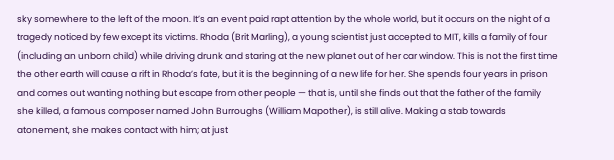sky somewhere to the left of the moon. It’s an event paid rapt attention by the whole world, but it occurs on the night of a tragedy noticed by few except its victims. Rhoda (Brit Marling), a young scientist just accepted to MIT, kills a family of four (including an unborn child) while driving drunk and staring at the new planet out of her car window. This is not the first time the other earth will cause a rift in Rhoda’s fate, but it is the beginning of a new life for her. She spends four years in prison and comes out wanting nothing but escape from other people — that is, until she finds out that the father of the family she killed, a famous composer named John Burroughs (William Mapother), is still alive. Making a stab towards atonement, she makes contact with him; at just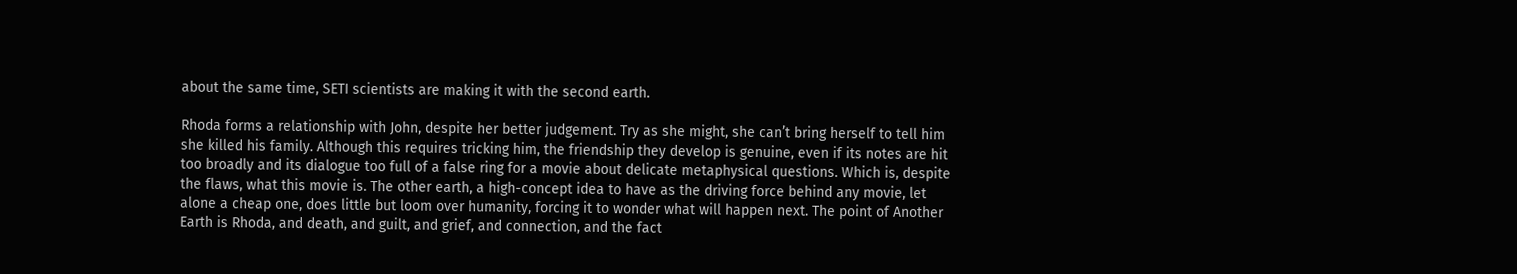about the same time, SETI scientists are making it with the second earth.

Rhoda forms a relationship with John, despite her better judgement. Try as she might, she can’t bring herself to tell him she killed his family. Although this requires tricking him, the friendship they develop is genuine, even if its notes are hit too broadly and its dialogue too full of a false ring for a movie about delicate metaphysical questions. Which is, despite the flaws, what this movie is. The other earth, a high-concept idea to have as the driving force behind any movie, let alone a cheap one, does little but loom over humanity, forcing it to wonder what will happen next. The point of Another Earth is Rhoda, and death, and guilt, and grief, and connection, and the fact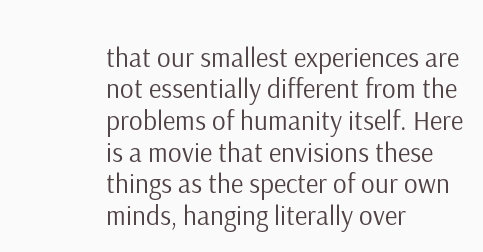that our smallest experiences are not essentially different from the problems of humanity itself. Here is a movie that envisions these things as the specter of our own minds, hanging literally over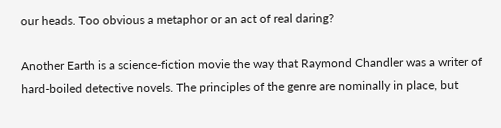our heads. Too obvious a metaphor or an act of real daring?

Another Earth is a science-fiction movie the way that Raymond Chandler was a writer of hard-boiled detective novels. The principles of the genre are nominally in place, but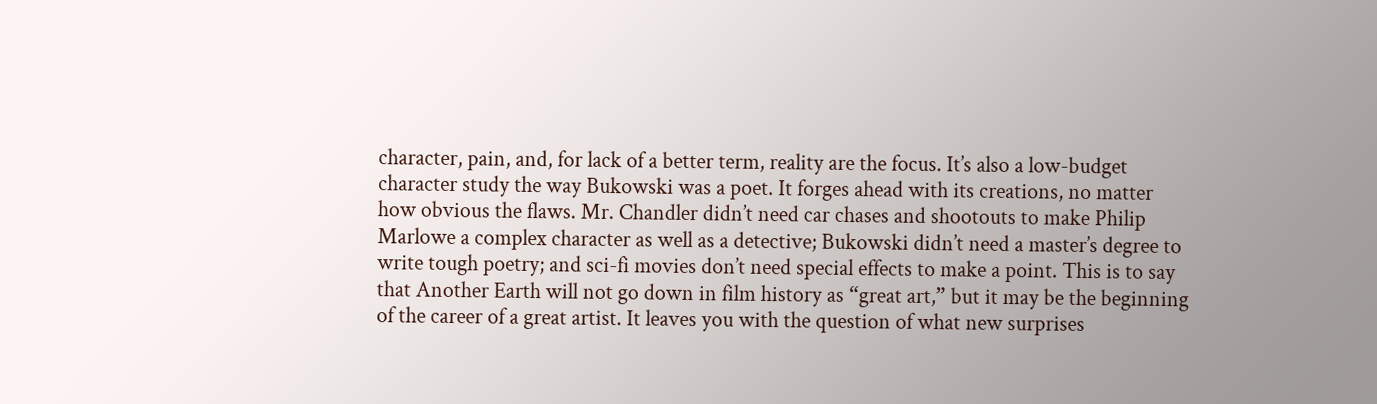character, pain, and, for lack of a better term, reality are the focus. It’s also a low-budget character study the way Bukowski was a poet. It forges ahead with its creations, no matter how obvious the flaws. Mr. Chandler didn’t need car chases and shootouts to make Philip Marlowe a complex character as well as a detective; Bukowski didn’t need a master’s degree to write tough poetry; and sci-fi movies don’t need special effects to make a point. This is to say that Another Earth will not go down in film history as “great art,” but it may be the beginning of the career of a great artist. It leaves you with the question of what new surprises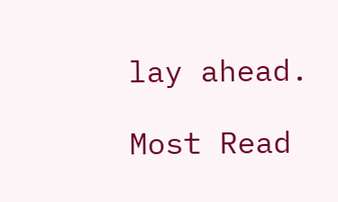lay ahead.

Most Read